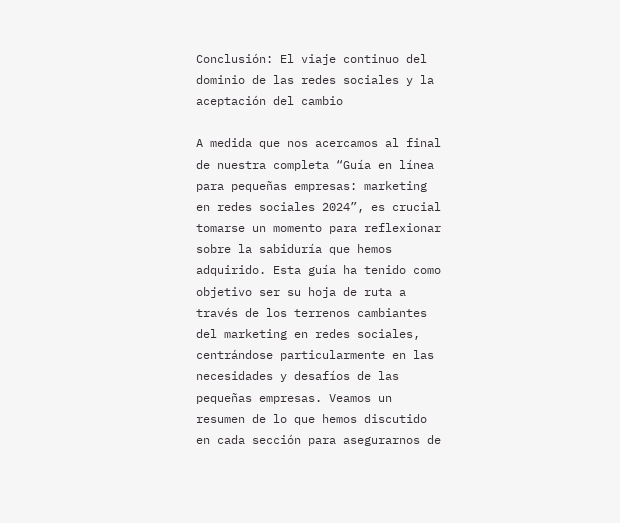Conclusión: El viaje continuo del dominio de las redes sociales y la aceptación del cambio

A medida que nos acercamos al final de nuestra completa “Guía en línea para pequeñas empresas: marketing en redes sociales 2024”, es crucial tomarse un momento para reflexionar sobre la sabiduría que hemos adquirido. Esta guía ha tenido como objetivo ser su hoja de ruta a través de los terrenos cambiantes del marketing en redes sociales, centrándose particularmente en las necesidades y desafíos de las pequeñas empresas. Veamos un resumen de lo que hemos discutido en cada sección para asegurarnos de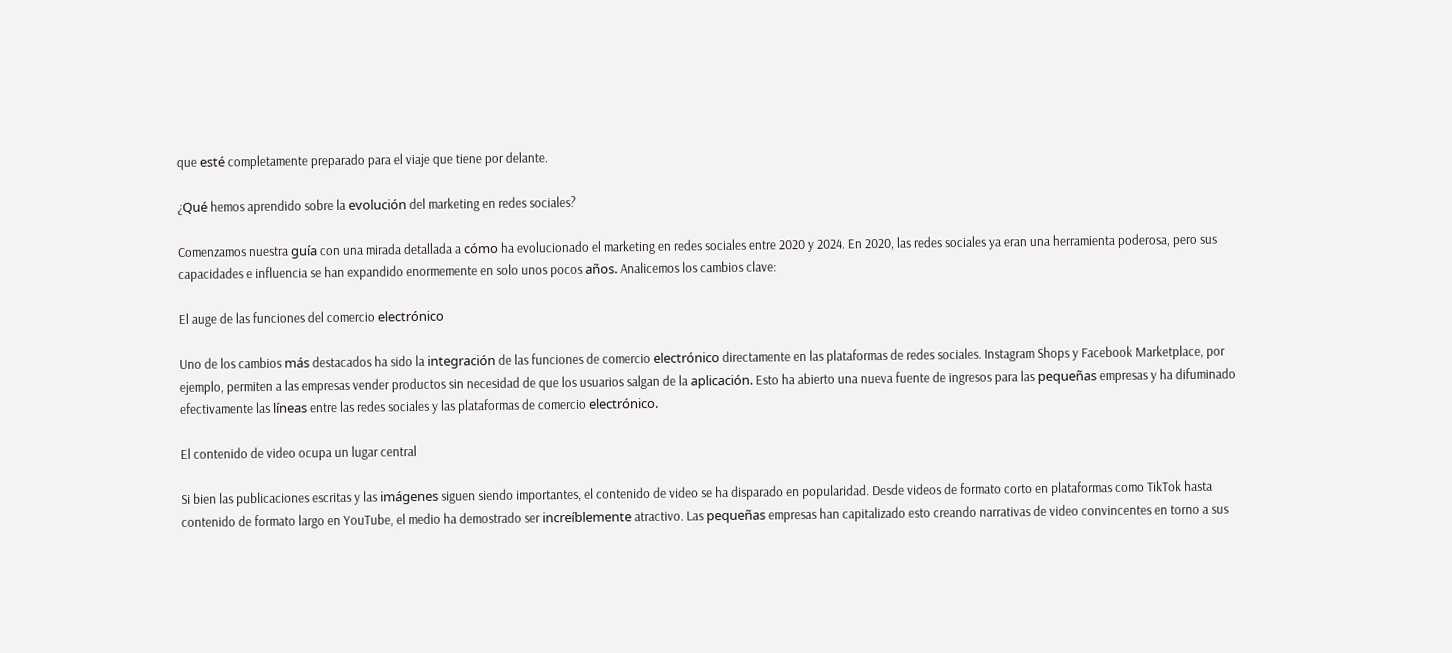que esté completamente preparado para el viaje que tiene por delante.

¿Qué hemos aprendido sobre la evolución del marketing en redes sociales?

Comenzamos nuestra guía con una mirada detallada a cómo ha evolucionado el marketing en redes sociales entre 2020 y 2024. En 2020, las redes sociales ya eran una herramienta poderosa, pero sus capacidades e influencia se han expandido enormemente en solo unos pocos años. Analicemos los cambios clave:

El auge de las funciones del comercio electrónico

Uno de los cambios más destacados ha sido la integración de las funciones de comercio electrónico directamente en las plataformas de redes sociales. Instagram Shops y Facebook Marketplace, por ejemplo, permiten a las empresas vender productos sin necesidad de que los usuarios salgan de la aplicación. Esto ha abierto una nueva fuente de ingresos para las pequeñas empresas y ha difuminado efectivamente las líneas entre las redes sociales y las plataformas de comercio electrónico.

El contenido de video ocupa un lugar central

Si bien las publicaciones escritas y las imágenes siguen siendo importantes, el contenido de video se ha disparado en popularidad. Desde videos de formato corto en plataformas como TikTok hasta contenido de formato largo en YouTube, el medio ha demostrado ser increíblemente atractivo. Las pequeñas empresas han capitalizado esto creando narrativas de video convincentes en torno a sus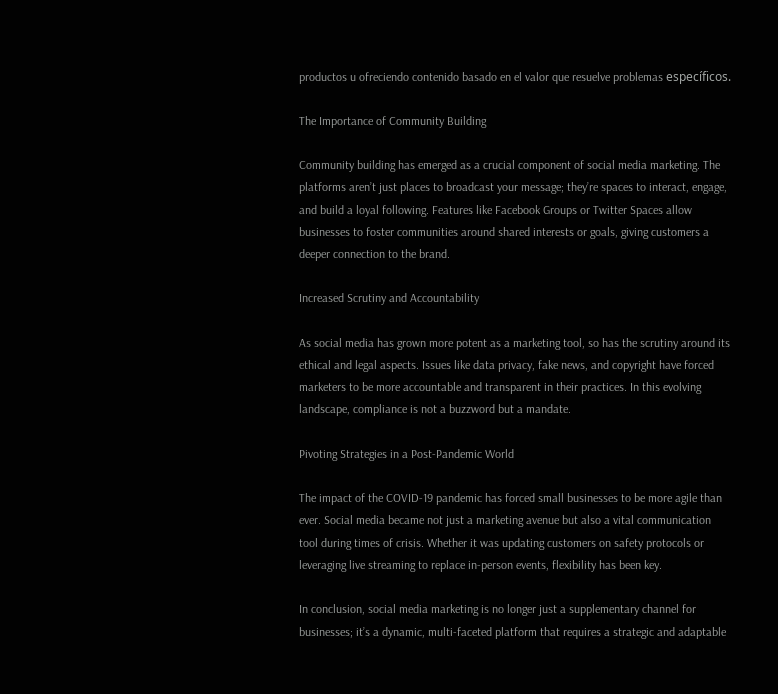productos u ofreciendo contenido basado en el valor que resuelve problemas específicos.

The Importance of Community Building

Community building has emerged as a crucial component of social media marketing. The platforms aren’t just places to broadcast your message; they’re spaces to interact, engage, and build a loyal following. Features like Facebook Groups or Twitter Spaces allow businesses to foster communities around shared interests or goals, giving customers a deeper connection to the brand.

Increased Scrutiny and Accountability

As social media has grown more potent as a marketing tool, so has the scrutiny around its ethical and legal aspects. Issues like data privacy, fake news, and copyright have forced marketers to be more accountable and transparent in their practices. In this evolving landscape, compliance is not a buzzword but a mandate.

Pivoting Strategies in a Post-Pandemic World

The impact of the COVID-19 pandemic has forced small businesses to be more agile than ever. Social media became not just a marketing avenue but also a vital communication tool during times of crisis. Whether it was updating customers on safety protocols or leveraging live streaming to replace in-person events, flexibility has been key.

In conclusion, social media marketing is no longer just a supplementary channel for businesses; it’s a dynamic, multi-faceted platform that requires a strategic and adaptable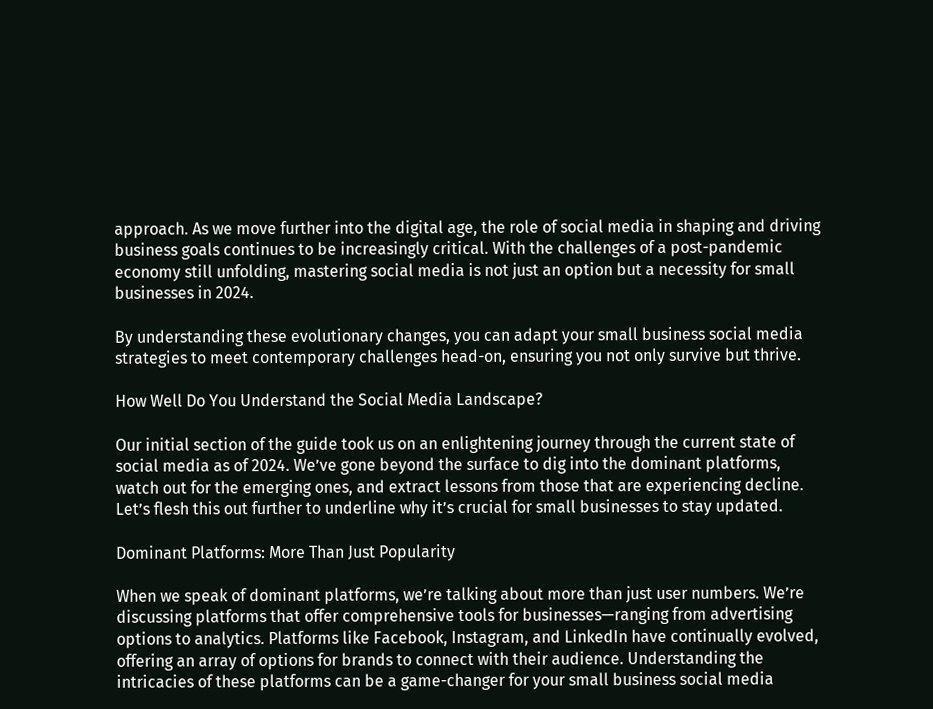approach. As we move further into the digital age, the role of social media in shaping and driving business goals continues to be increasingly critical. With the challenges of a post-pandemic economy still unfolding, mastering social media is not just an option but a necessity for small businesses in 2024.

By understanding these evolutionary changes, you can adapt your small business social media strategies to meet contemporary challenges head-on, ensuring you not only survive but thrive.

How Well Do You Understand the Social Media Landscape?

Our initial section of the guide took us on an enlightening journey through the current state of social media as of 2024. We’ve gone beyond the surface to dig into the dominant platforms, watch out for the emerging ones, and extract lessons from those that are experiencing decline. Let’s flesh this out further to underline why it’s crucial for small businesses to stay updated.

Dominant Platforms: More Than Just Popularity

When we speak of dominant platforms, we’re talking about more than just user numbers. We’re discussing platforms that offer comprehensive tools for businesses—ranging from advertising options to analytics. Platforms like Facebook, Instagram, and LinkedIn have continually evolved, offering an array of options for brands to connect with their audience. Understanding the intricacies of these platforms can be a game-changer for your small business social media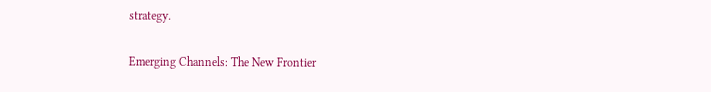strategy.

Emerging Channels: The New Frontier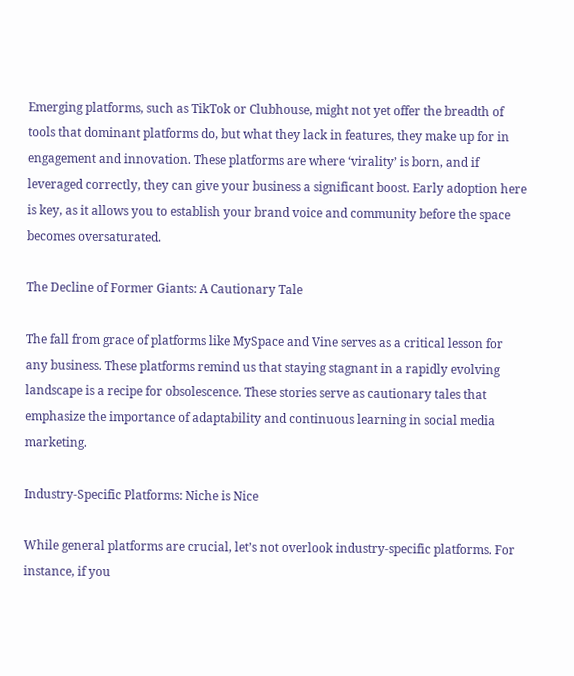Emerging platforms, such as TikTok or Clubhouse, might not yet offer the breadth of tools that dominant platforms do, but what they lack in features, they make up for in engagement and innovation. These platforms are where ‘virality’ is born, and if leveraged correctly, they can give your business a significant boost. Early adoption here is key, as it allows you to establish your brand voice and community before the space becomes oversaturated.

The Decline of Former Giants: A Cautionary Tale

The fall from grace of platforms like MySpace and Vine serves as a critical lesson for any business. These platforms remind us that staying stagnant in a rapidly evolving landscape is a recipe for obsolescence. These stories serve as cautionary tales that emphasize the importance of adaptability and continuous learning in social media marketing.

Industry-Specific Platforms: Niche is Nice

While general platforms are crucial, let’s not overlook industry-specific platforms. For instance, if you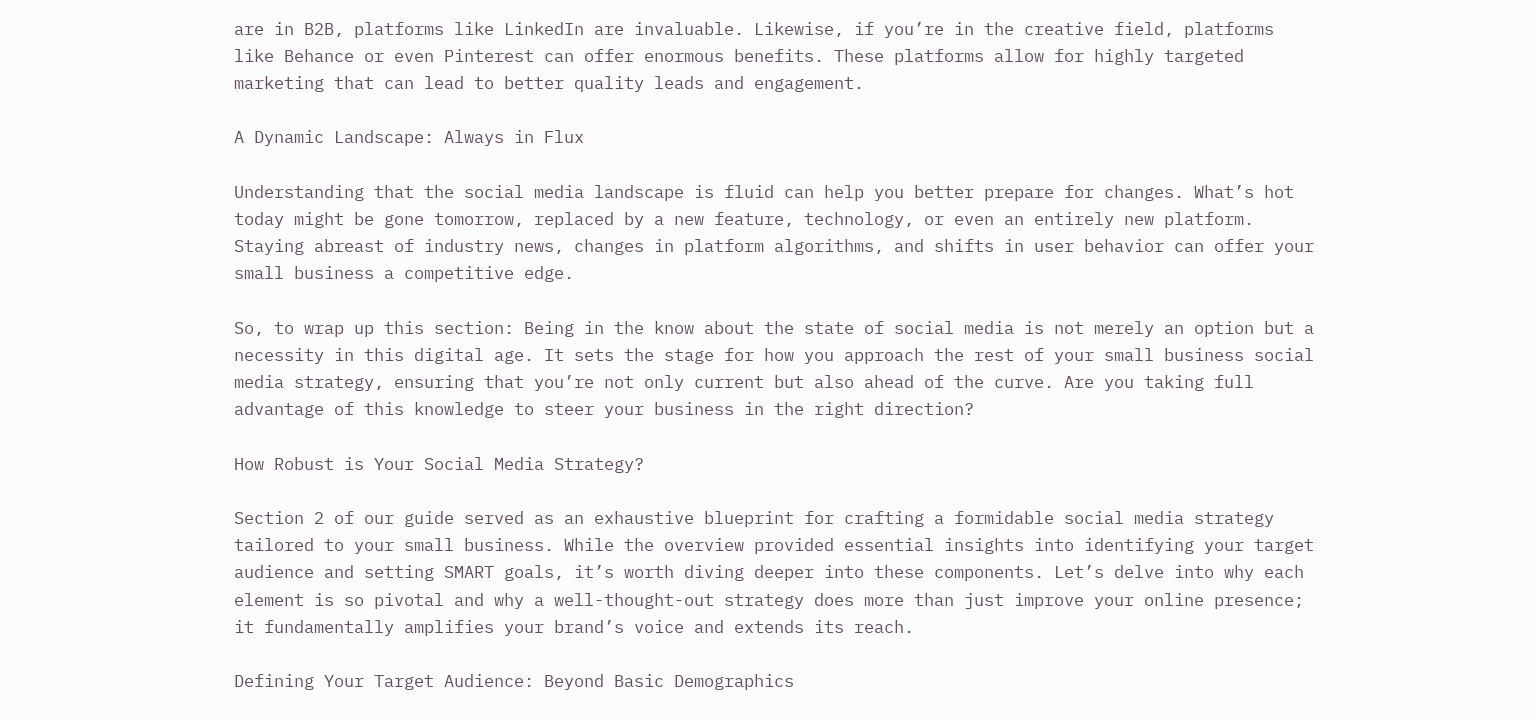are in B2B, platforms like LinkedIn are invaluable. Likewise, if you’re in the creative field, platforms like Behance or even Pinterest can offer enormous benefits. These platforms allow for highly targeted marketing that can lead to better quality leads and engagement.

A Dynamic Landscape: Always in Flux

Understanding that the social media landscape is fluid can help you better prepare for changes. What’s hot today might be gone tomorrow, replaced by a new feature, technology, or even an entirely new platform. Staying abreast of industry news, changes in platform algorithms, and shifts in user behavior can offer your small business a competitive edge.

So, to wrap up this section: Being in the know about the state of social media is not merely an option but a necessity in this digital age. It sets the stage for how you approach the rest of your small business social media strategy, ensuring that you’re not only current but also ahead of the curve. Are you taking full advantage of this knowledge to steer your business in the right direction?

How Robust is Your Social Media Strategy?

Section 2 of our guide served as an exhaustive blueprint for crafting a formidable social media strategy tailored to your small business. While the overview provided essential insights into identifying your target audience and setting SMART goals, it’s worth diving deeper into these components. Let’s delve into why each element is so pivotal and why a well-thought-out strategy does more than just improve your online presence; it fundamentally amplifies your brand’s voice and extends its reach.

Defining Your Target Audience: Beyond Basic Demographics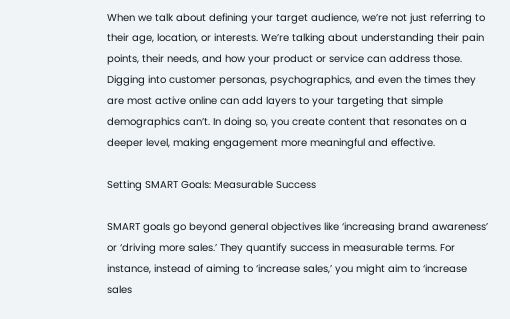When we talk about defining your target audience, we’re not just referring to their age, location, or interests. We’re talking about understanding their pain points, their needs, and how your product or service can address those. Digging into customer personas, psychographics, and even the times they are most active online can add layers to your targeting that simple demographics can’t. In doing so, you create content that resonates on a deeper level, making engagement more meaningful and effective.

Setting SMART Goals: Measurable Success

SMART goals go beyond general objectives like ‘increasing brand awareness’ or ‘driving more sales.’ They quantify success in measurable terms. For instance, instead of aiming to ‘increase sales,’ you might aim to ‘increase sales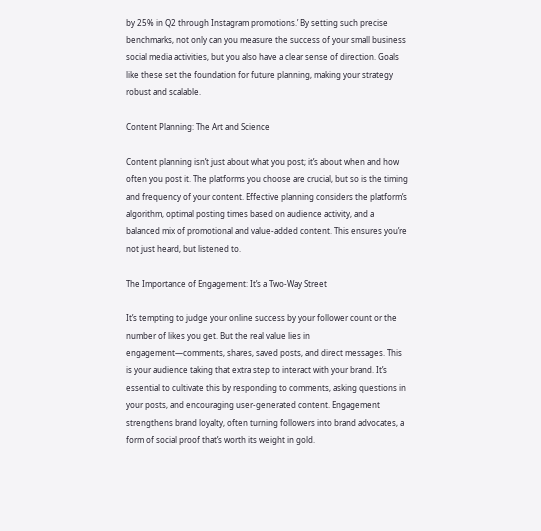by 25% in Q2 through Instagram promotions.’ By setting such precise benchmarks, not only can you measure the success of your small business social media activities, but you also have a clear sense of direction. Goals like these set the foundation for future planning, making your strategy robust and scalable.

Content Planning: The Art and Science

Content planning isn’t just about what you post; it’s about when and how often you post it. The platforms you choose are crucial, but so is the timing and frequency of your content. Effective planning considers the platform’s algorithm, optimal posting times based on audience activity, and a balanced mix of promotional and value-added content. This ensures you’re not just heard, but listened to.

The Importance of Engagement: It’s a Two-Way Street

It’s tempting to judge your online success by your follower count or the number of likes you get. But the real value lies in engagement—comments, shares, saved posts, and direct messages. This is your audience taking that extra step to interact with your brand. It’s essential to cultivate this by responding to comments, asking questions in your posts, and encouraging user-generated content. Engagement strengthens brand loyalty, often turning followers into brand advocates, a form of social proof that’s worth its weight in gold.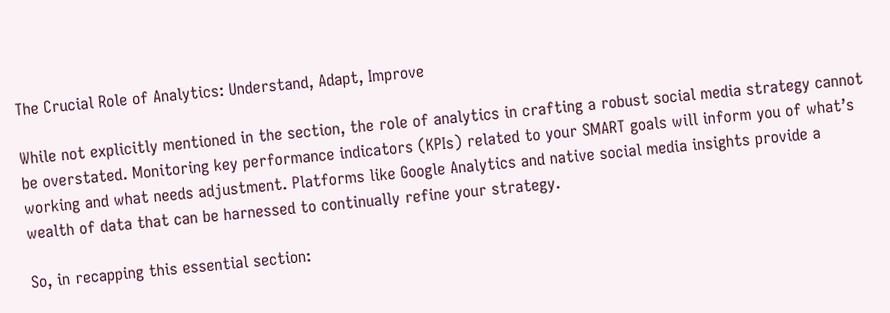The Crucial Role of Analytics: Understand, Adapt, Improve

While not explicitly mentioned in the section, the role of analytics in crafting a robust social media strategy cannot be overstated. Monitoring key performance indicators (KPIs) related to your SMART goals will inform you of what’s working and what needs adjustment. Platforms like Google Analytics and native social media insights provide a wealth of data that can be harnessed to continually refine your strategy.

So, in recapping this essential section: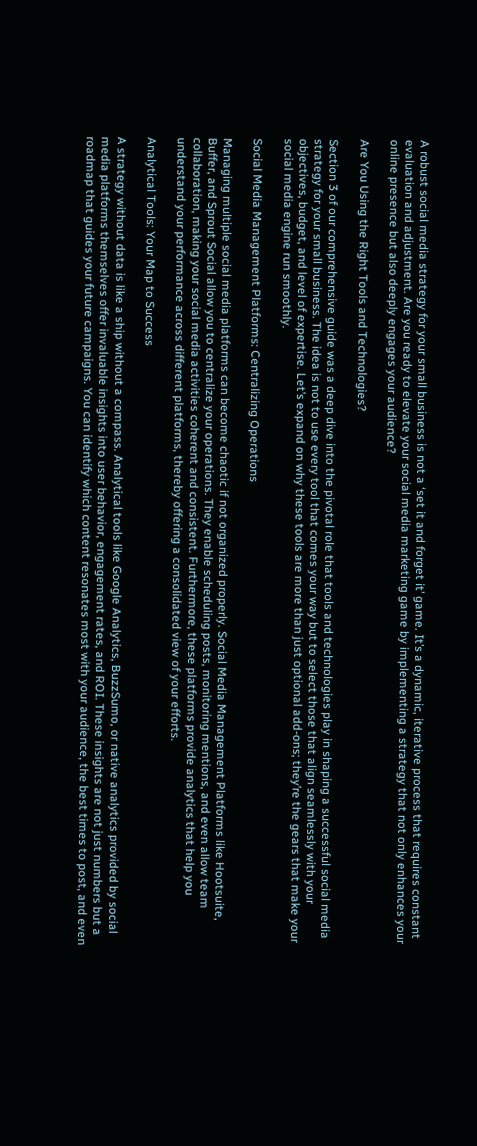A robust social media strategy for your small business is not a ‘set it and forget it’ game. It’s a dynamic, iterative process that requires constant evaluation and adjustment. Are you ready to elevate your social media marketing game by implementing a strategy that not only enhances your online presence but also deeply engages your audience?

Are You Using the Right Tools and Technologies?

Section 3 of our comprehensive guide was a deep dive into the pivotal role that tools and technologies play in shaping a successful social media strategy for your small business. The idea is not to use every tool that comes your way but to select those that align seamlessly with your objectives, budget, and level of expertise. Let’s expand on why these tools are more than just optional add-ons; they’re the gears that make your social media engine run smoothly.

Social Media Management Platforms: Centralizing Operations

Managing multiple social media platforms can become chaotic if not organized properly. Social Media Management Platforms like Hootsuite, Buffer, and Sprout Social allow you to centralize your operations. They enable scheduling posts, monitoring mentions, and even allow team collaboration, making your social media activities coherent and consistent. Furthermore, these platforms provide analytics that help you understand your performance across different platforms, thereby offering a consolidated view of your efforts.

Analytical Tools: Your Map to Success

A strategy without data is like a ship without a compass. Analytical tools like Google Analytics, BuzzSumo, or native analytics provided by social media platforms themselves offer invaluable insights into user behavior, engagement rates, and ROI. These insights are not just numbers but a roadmap that guides your future campaigns. You can identify which content resonates most with your audience, the best times to post, and even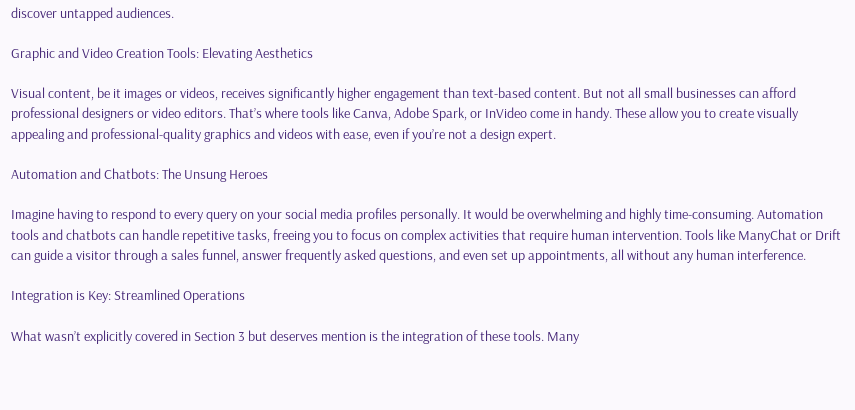discover untapped audiences.

Graphic and Video Creation Tools: Elevating Aesthetics

Visual content, be it images or videos, receives significantly higher engagement than text-based content. But not all small businesses can afford professional designers or video editors. That’s where tools like Canva, Adobe Spark, or InVideo come in handy. These allow you to create visually appealing and professional-quality graphics and videos with ease, even if you’re not a design expert.

Automation and Chatbots: The Unsung Heroes

Imagine having to respond to every query on your social media profiles personally. It would be overwhelming and highly time-consuming. Automation tools and chatbots can handle repetitive tasks, freeing you to focus on complex activities that require human intervention. Tools like ManyChat or Drift can guide a visitor through a sales funnel, answer frequently asked questions, and even set up appointments, all without any human interference.

Integration is Key: Streamlined Operations

What wasn’t explicitly covered in Section 3 but deserves mention is the integration of these tools. Many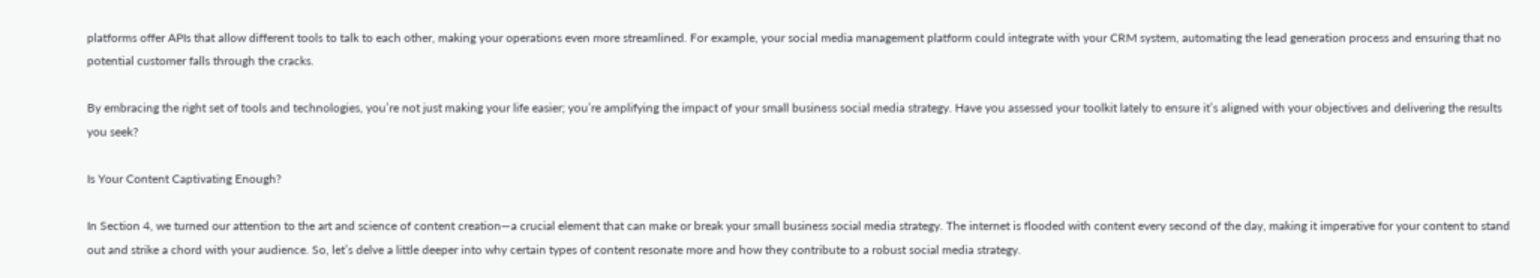platforms offer APIs that allow different tools to talk to each other, making your operations even more streamlined. For example, your social media management platform could integrate with your CRM system, automating the lead generation process and ensuring that no potential customer falls through the cracks.

By embracing the right set of tools and technologies, you’re not just making your life easier; you’re amplifying the impact of your small business social media strategy. Have you assessed your toolkit lately to ensure it’s aligned with your objectives and delivering the results you seek?

Is Your Content Captivating Enough?

In Section 4, we turned our attention to the art and science of content creation—a crucial element that can make or break your small business social media strategy. The internet is flooded with content every second of the day, making it imperative for your content to stand out and strike a chord with your audience. So, let’s delve a little deeper into why certain types of content resonate more and how they contribute to a robust social media strategy.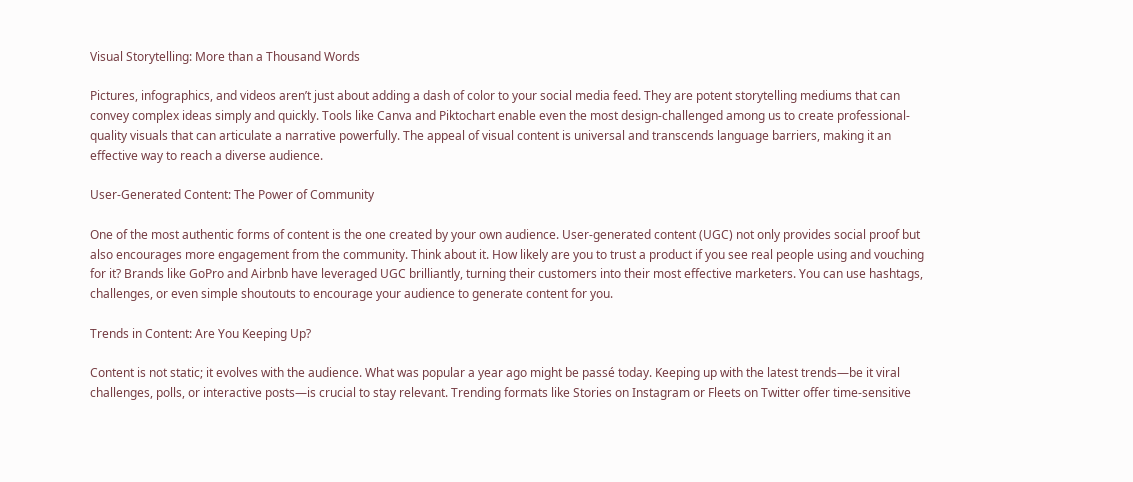Visual Storytelling: More than a Thousand Words

Pictures, infographics, and videos aren’t just about adding a dash of color to your social media feed. They are potent storytelling mediums that can convey complex ideas simply and quickly. Tools like Canva and Piktochart enable even the most design-challenged among us to create professional-quality visuals that can articulate a narrative powerfully. The appeal of visual content is universal and transcends language barriers, making it an effective way to reach a diverse audience.

User-Generated Content: The Power of Community

One of the most authentic forms of content is the one created by your own audience. User-generated content (UGC) not only provides social proof but also encourages more engagement from the community. Think about it. How likely are you to trust a product if you see real people using and vouching for it? Brands like GoPro and Airbnb have leveraged UGC brilliantly, turning their customers into their most effective marketers. You can use hashtags, challenges, or even simple shoutouts to encourage your audience to generate content for you.

Trends in Content: Are You Keeping Up?

Content is not static; it evolves with the audience. What was popular a year ago might be passé today. Keeping up with the latest trends—be it viral challenges, polls, or interactive posts—is crucial to stay relevant. Trending formats like Stories on Instagram or Fleets on Twitter offer time-sensitive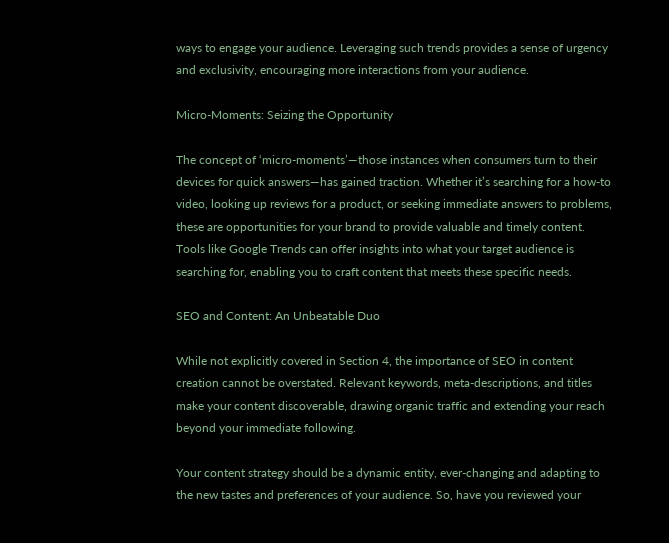ways to engage your audience. Leveraging such trends provides a sense of urgency and exclusivity, encouraging more interactions from your audience.

Micro-Moments: Seizing the Opportunity

The concept of ‘micro-moments’—those instances when consumers turn to their devices for quick answers—has gained traction. Whether it’s searching for a how-to video, looking up reviews for a product, or seeking immediate answers to problems, these are opportunities for your brand to provide valuable and timely content. Tools like Google Trends can offer insights into what your target audience is searching for, enabling you to craft content that meets these specific needs.

SEO and Content: An Unbeatable Duo

While not explicitly covered in Section 4, the importance of SEO in content creation cannot be overstated. Relevant keywords, meta-descriptions, and titles make your content discoverable, drawing organic traffic and extending your reach beyond your immediate following.

Your content strategy should be a dynamic entity, ever-changing and adapting to the new tastes and preferences of your audience. So, have you reviewed your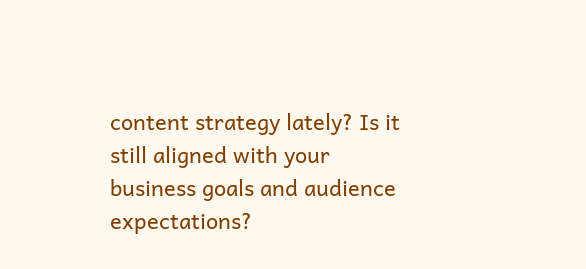content strategy lately? Is it still aligned with your business goals and audience expectations?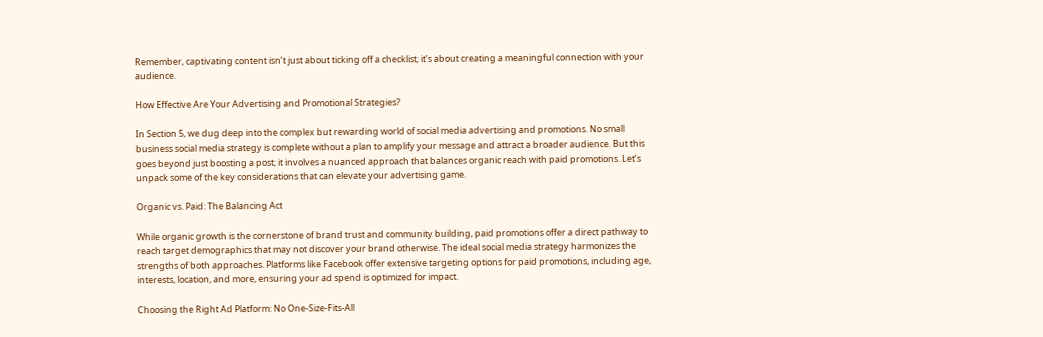Remember, captivating content isn’t just about ticking off a checklist; it’s about creating a meaningful connection with your audience.

How Effective Are Your Advertising and Promotional Strategies?

In Section 5, we dug deep into the complex but rewarding world of social media advertising and promotions. No small business social media strategy is complete without a plan to amplify your message and attract a broader audience. But this goes beyond just boosting a post; it involves a nuanced approach that balances organic reach with paid promotions. Let’s unpack some of the key considerations that can elevate your advertising game.

Organic vs. Paid: The Balancing Act

While organic growth is the cornerstone of brand trust and community building, paid promotions offer a direct pathway to reach target demographics that may not discover your brand otherwise. The ideal social media strategy harmonizes the strengths of both approaches. Platforms like Facebook offer extensive targeting options for paid promotions, including age, interests, location, and more, ensuring your ad spend is optimized for impact.

Choosing the Right Ad Platform: No One-Size-Fits-All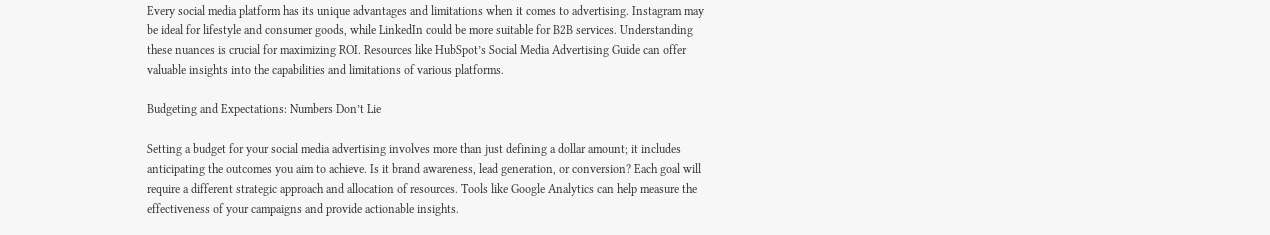Every social media platform has its unique advantages and limitations when it comes to advertising. Instagram may be ideal for lifestyle and consumer goods, while LinkedIn could be more suitable for B2B services. Understanding these nuances is crucial for maximizing ROI. Resources like HubSpot’s Social Media Advertising Guide can offer valuable insights into the capabilities and limitations of various platforms.

Budgeting and Expectations: Numbers Don’t Lie

Setting a budget for your social media advertising involves more than just defining a dollar amount; it includes anticipating the outcomes you aim to achieve. Is it brand awareness, lead generation, or conversion? Each goal will require a different strategic approach and allocation of resources. Tools like Google Analytics can help measure the effectiveness of your campaigns and provide actionable insights.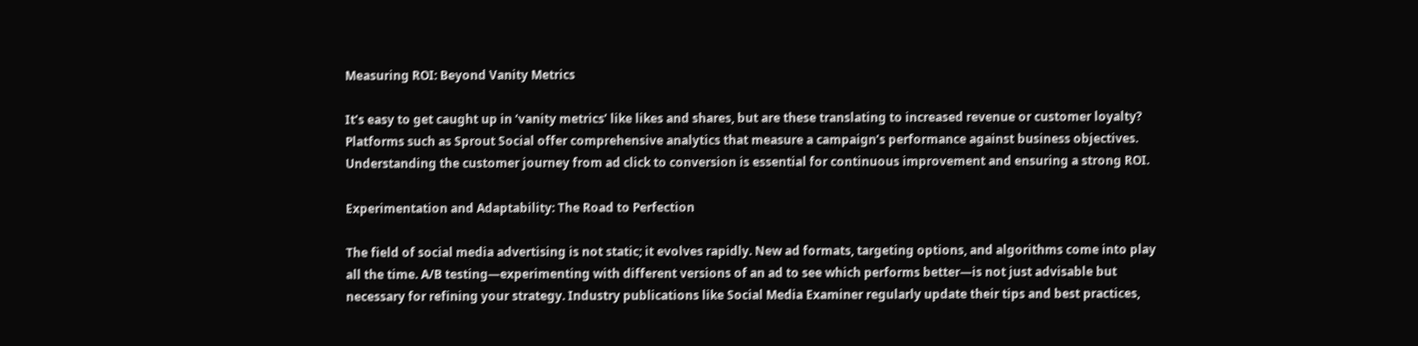Measuring ROI: Beyond Vanity Metrics

It’s easy to get caught up in ‘vanity metrics’ like likes and shares, but are these translating to increased revenue or customer loyalty? Platforms such as Sprout Social offer comprehensive analytics that measure a campaign’s performance against business objectives. Understanding the customer journey from ad click to conversion is essential for continuous improvement and ensuring a strong ROI.

Experimentation and Adaptability: The Road to Perfection

The field of social media advertising is not static; it evolves rapidly. New ad formats, targeting options, and algorithms come into play all the time. A/B testing—experimenting with different versions of an ad to see which performs better—is not just advisable but necessary for refining your strategy. Industry publications like Social Media Examiner regularly update their tips and best practices,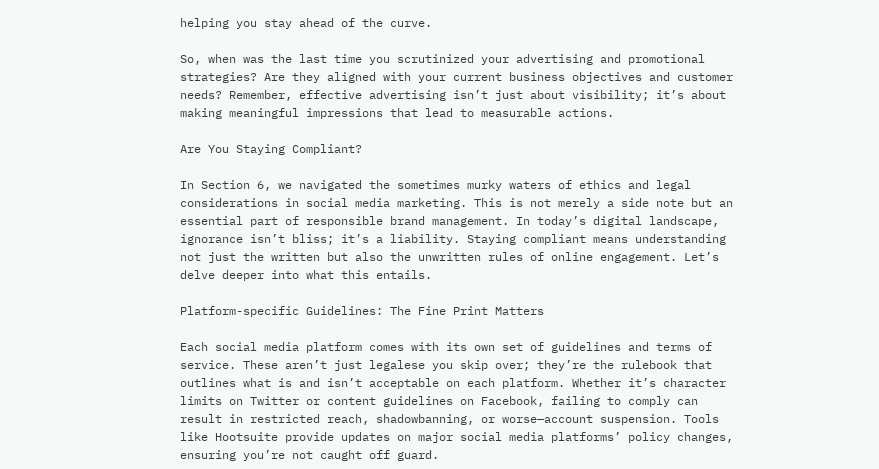helping you stay ahead of the curve.

So, when was the last time you scrutinized your advertising and promotional strategies? Are they aligned with your current business objectives and customer needs? Remember, effective advertising isn’t just about visibility; it’s about making meaningful impressions that lead to measurable actions.

Are You Staying Compliant?

In Section 6, we navigated the sometimes murky waters of ethics and legal considerations in social media marketing. This is not merely a side note but an essential part of responsible brand management. In today’s digital landscape, ignorance isn’t bliss; it’s a liability. Staying compliant means understanding not just the written but also the unwritten rules of online engagement. Let’s delve deeper into what this entails.

Platform-specific Guidelines: The Fine Print Matters

Each social media platform comes with its own set of guidelines and terms of service. These aren’t just legalese you skip over; they’re the rulebook that outlines what is and isn’t acceptable on each platform. Whether it’s character limits on Twitter or content guidelines on Facebook, failing to comply can result in restricted reach, shadowbanning, or worse—account suspension. Tools like Hootsuite provide updates on major social media platforms’ policy changes, ensuring you’re not caught off guard.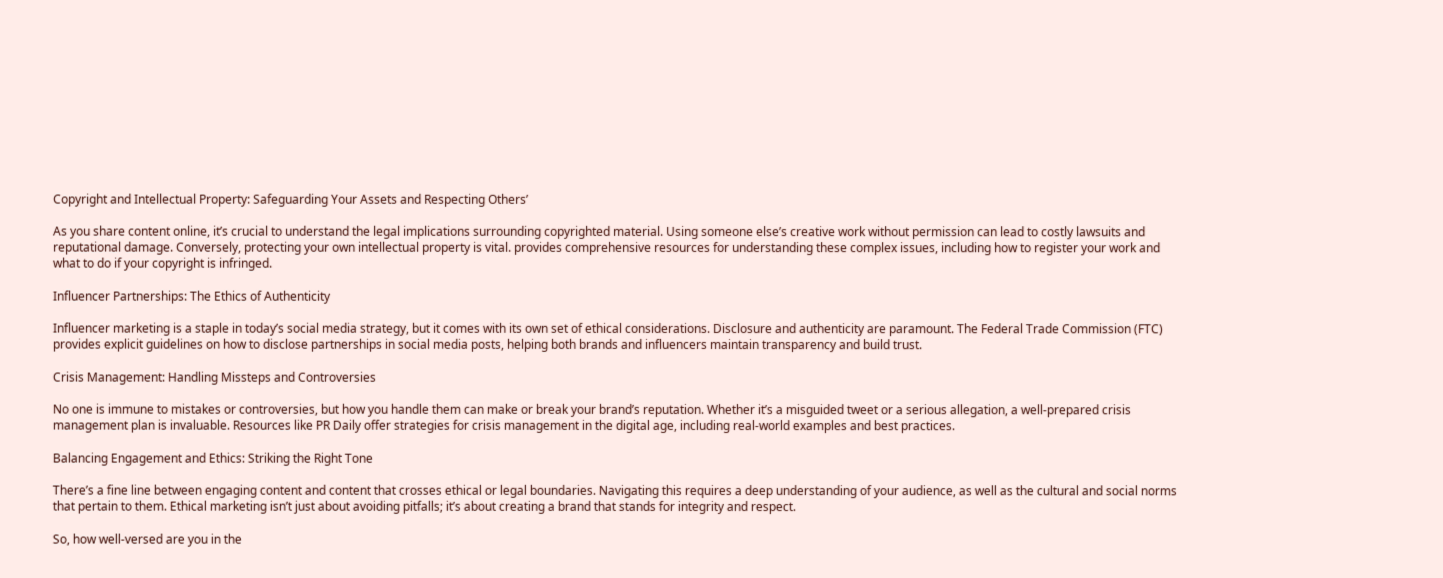Copyright and Intellectual Property: Safeguarding Your Assets and Respecting Others’

As you share content online, it’s crucial to understand the legal implications surrounding copyrighted material. Using someone else’s creative work without permission can lead to costly lawsuits and reputational damage. Conversely, protecting your own intellectual property is vital. provides comprehensive resources for understanding these complex issues, including how to register your work and what to do if your copyright is infringed.

Influencer Partnerships: The Ethics of Authenticity

Influencer marketing is a staple in today’s social media strategy, but it comes with its own set of ethical considerations. Disclosure and authenticity are paramount. The Federal Trade Commission (FTC) provides explicit guidelines on how to disclose partnerships in social media posts, helping both brands and influencers maintain transparency and build trust.

Crisis Management: Handling Missteps and Controversies

No one is immune to mistakes or controversies, but how you handle them can make or break your brand’s reputation. Whether it’s a misguided tweet or a serious allegation, a well-prepared crisis management plan is invaluable. Resources like PR Daily offer strategies for crisis management in the digital age, including real-world examples and best practices.

Balancing Engagement and Ethics: Striking the Right Tone

There’s a fine line between engaging content and content that crosses ethical or legal boundaries. Navigating this requires a deep understanding of your audience, as well as the cultural and social norms that pertain to them. Ethical marketing isn’t just about avoiding pitfalls; it’s about creating a brand that stands for integrity and respect.

So, how well-versed are you in the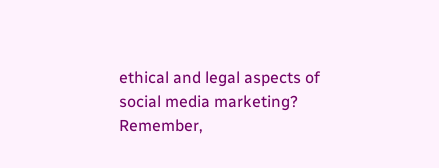ethical and legal aspects of social media marketing? Remember,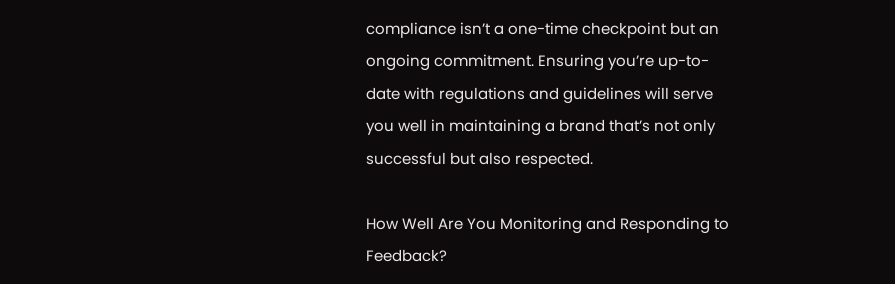compliance isn’t a one-time checkpoint but an ongoing commitment. Ensuring you’re up-to-date with regulations and guidelines will serve you well in maintaining a brand that’s not only successful but also respected.

How Well Are You Monitoring and Responding to Feedback?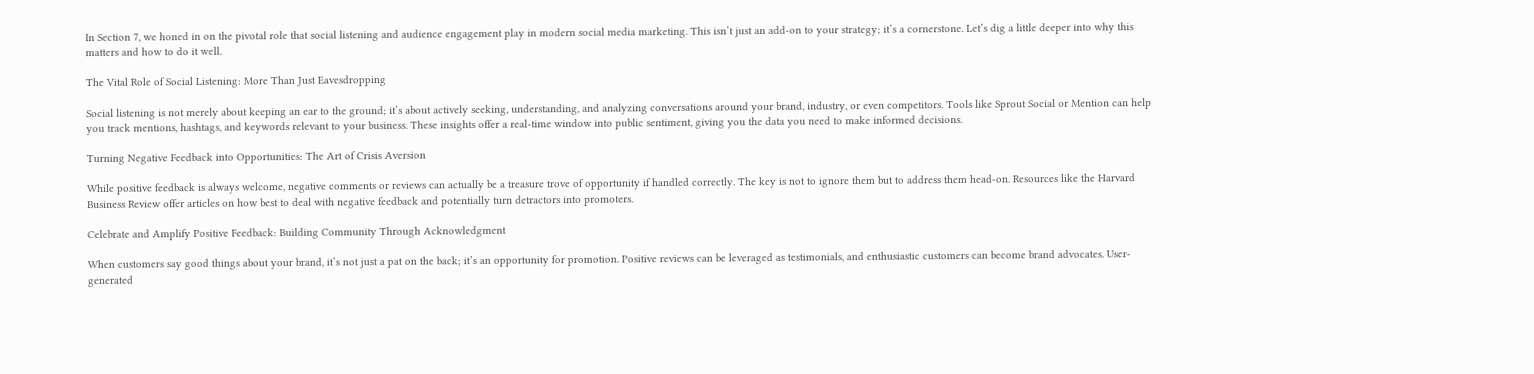In Section 7, we honed in on the pivotal role that social listening and audience engagement play in modern social media marketing. This isn’t just an add-on to your strategy; it’s a cornerstone. Let’s dig a little deeper into why this matters and how to do it well.

The Vital Role of Social Listening: More Than Just Eavesdropping

Social listening is not merely about keeping an ear to the ground; it’s about actively seeking, understanding, and analyzing conversations around your brand, industry, or even competitors. Tools like Sprout Social or Mention can help you track mentions, hashtags, and keywords relevant to your business. These insights offer a real-time window into public sentiment, giving you the data you need to make informed decisions.

Turning Negative Feedback into Opportunities: The Art of Crisis Aversion

While positive feedback is always welcome, negative comments or reviews can actually be a treasure trove of opportunity if handled correctly. The key is not to ignore them but to address them head-on. Resources like the Harvard Business Review offer articles on how best to deal with negative feedback and potentially turn detractors into promoters.

Celebrate and Amplify Positive Feedback: Building Community Through Acknowledgment

When customers say good things about your brand, it’s not just a pat on the back; it’s an opportunity for promotion. Positive reviews can be leveraged as testimonials, and enthusiastic customers can become brand advocates. User-generated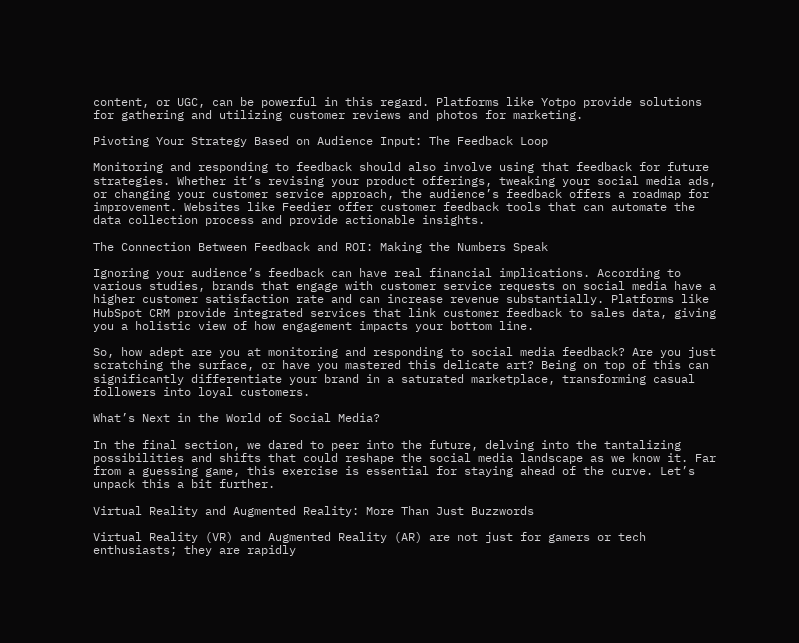content, or UGC, can be powerful in this regard. Platforms like Yotpo provide solutions for gathering and utilizing customer reviews and photos for marketing.

Pivoting Your Strategy Based on Audience Input: The Feedback Loop

Monitoring and responding to feedback should also involve using that feedback for future strategies. Whether it’s revising your product offerings, tweaking your social media ads, or changing your customer service approach, the audience’s feedback offers a roadmap for improvement. Websites like Feedier offer customer feedback tools that can automate the data collection process and provide actionable insights.

The Connection Between Feedback and ROI: Making the Numbers Speak

Ignoring your audience’s feedback can have real financial implications. According to various studies, brands that engage with customer service requests on social media have a higher customer satisfaction rate and can increase revenue substantially. Platforms like HubSpot CRM provide integrated services that link customer feedback to sales data, giving you a holistic view of how engagement impacts your bottom line.

So, how adept are you at monitoring and responding to social media feedback? Are you just scratching the surface, or have you mastered this delicate art? Being on top of this can significantly differentiate your brand in a saturated marketplace, transforming casual followers into loyal customers.

What’s Next in the World of Social Media?

In the final section, we dared to peer into the future, delving into the tantalizing possibilities and shifts that could reshape the social media landscape as we know it. Far from a guessing game, this exercise is essential for staying ahead of the curve. Let’s unpack this a bit further.

Virtual Reality and Augmented Reality: More Than Just Buzzwords

Virtual Reality (VR) and Augmented Reality (AR) are not just for gamers or tech enthusiasts; they are rapidly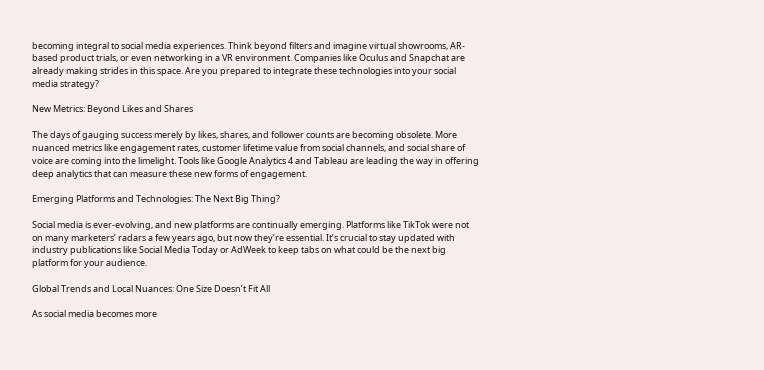becoming integral to social media experiences. Think beyond filters and imagine virtual showrooms, AR-based product trials, or even networking in a VR environment. Companies like Oculus and Snapchat are already making strides in this space. Are you prepared to integrate these technologies into your social media strategy?

New Metrics: Beyond Likes and Shares

The days of gauging success merely by likes, shares, and follower counts are becoming obsolete. More nuanced metrics like engagement rates, customer lifetime value from social channels, and social share of voice are coming into the limelight. Tools like Google Analytics 4 and Tableau are leading the way in offering deep analytics that can measure these new forms of engagement.

Emerging Platforms and Technologies: The Next Big Thing?

Social media is ever-evolving, and new platforms are continually emerging. Platforms like TikTok were not on many marketers’ radars a few years ago, but now they’re essential. It’s crucial to stay updated with industry publications like Social Media Today or AdWeek to keep tabs on what could be the next big platform for your audience.

Global Trends and Local Nuances: One Size Doesn’t Fit All

As social media becomes more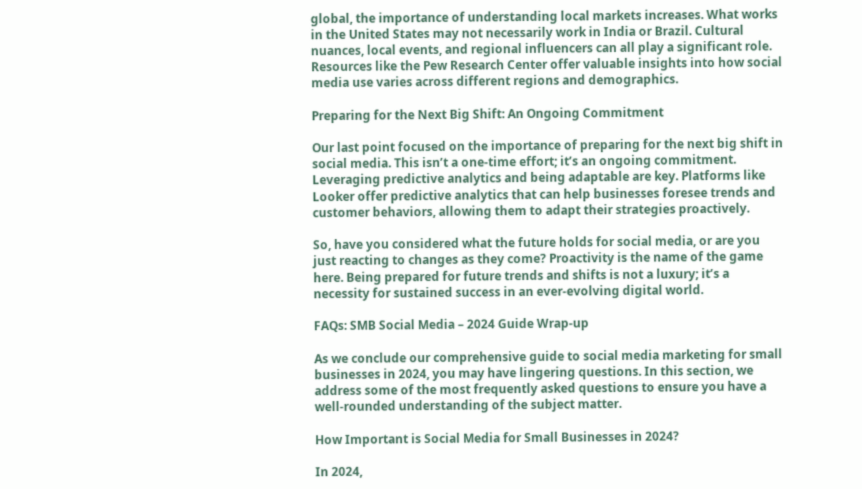global, the importance of understanding local markets increases. What works in the United States may not necessarily work in India or Brazil. Cultural nuances, local events, and regional influencers can all play a significant role. Resources like the Pew Research Center offer valuable insights into how social media use varies across different regions and demographics.

Preparing for the Next Big Shift: An Ongoing Commitment

Our last point focused on the importance of preparing for the next big shift in social media. This isn’t a one-time effort; it’s an ongoing commitment. Leveraging predictive analytics and being adaptable are key. Platforms like Looker offer predictive analytics that can help businesses foresee trends and customer behaviors, allowing them to adapt their strategies proactively.

So, have you considered what the future holds for social media, or are you just reacting to changes as they come? Proactivity is the name of the game here. Being prepared for future trends and shifts is not a luxury; it’s a necessity for sustained success in an ever-evolving digital world.

FAQs: SMB Social Media – 2024 Guide Wrap-up

As we conclude our comprehensive guide to social media marketing for small businesses in 2024, you may have lingering questions. In this section, we address some of the most frequently asked questions to ensure you have a well-rounded understanding of the subject matter.

How Important is Social Media for Small Businesses in 2024?

In 2024,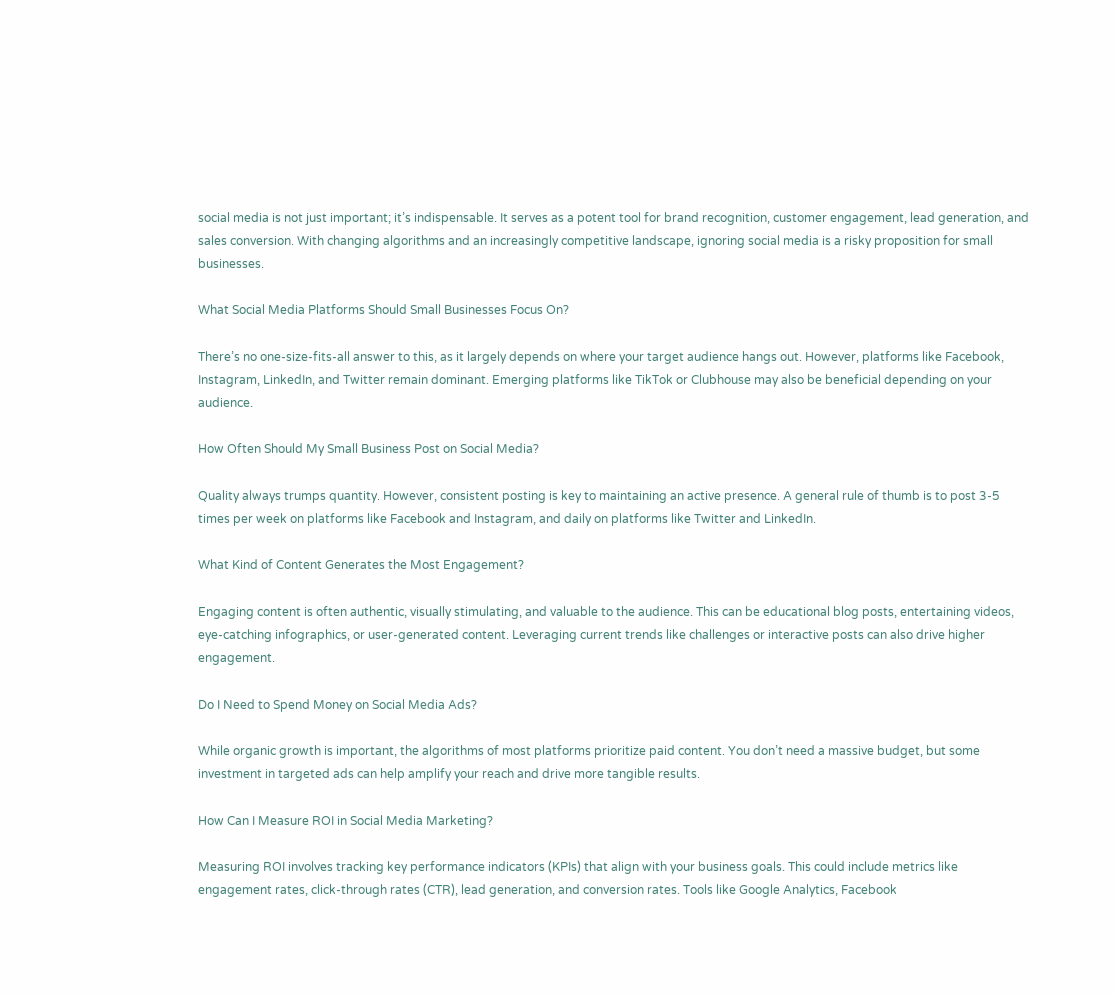social media is not just important; it’s indispensable. It serves as a potent tool for brand recognition, customer engagement, lead generation, and sales conversion. With changing algorithms and an increasingly competitive landscape, ignoring social media is a risky proposition for small businesses.

What Social Media Platforms Should Small Businesses Focus On?

There’s no one-size-fits-all answer to this, as it largely depends on where your target audience hangs out. However, platforms like Facebook, Instagram, LinkedIn, and Twitter remain dominant. Emerging platforms like TikTok or Clubhouse may also be beneficial depending on your audience.

How Often Should My Small Business Post on Social Media?

Quality always trumps quantity. However, consistent posting is key to maintaining an active presence. A general rule of thumb is to post 3-5 times per week on platforms like Facebook and Instagram, and daily on platforms like Twitter and LinkedIn.

What Kind of Content Generates the Most Engagement?

Engaging content is often authentic, visually stimulating, and valuable to the audience. This can be educational blog posts, entertaining videos, eye-catching infographics, or user-generated content. Leveraging current trends like challenges or interactive posts can also drive higher engagement.

Do I Need to Spend Money on Social Media Ads?

While organic growth is important, the algorithms of most platforms prioritize paid content. You don’t need a massive budget, but some investment in targeted ads can help amplify your reach and drive more tangible results.

How Can I Measure ROI in Social Media Marketing?

Measuring ROI involves tracking key performance indicators (KPIs) that align with your business goals. This could include metrics like engagement rates, click-through rates (CTR), lead generation, and conversion rates. Tools like Google Analytics, Facebook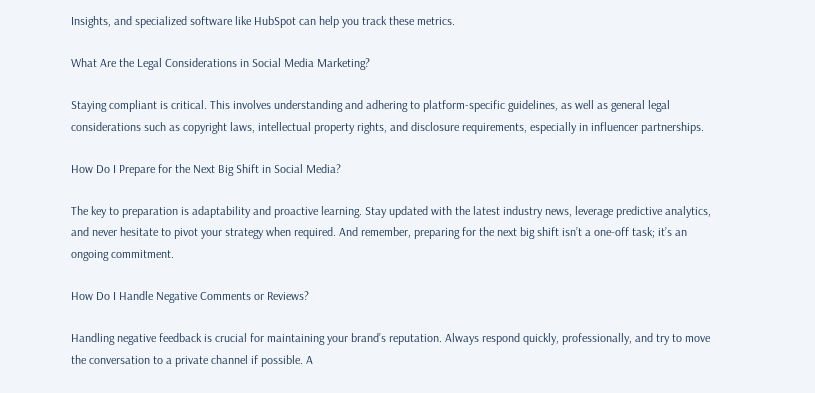Insights, and specialized software like HubSpot can help you track these metrics.

What Are the Legal Considerations in Social Media Marketing?

Staying compliant is critical. This involves understanding and adhering to platform-specific guidelines, as well as general legal considerations such as copyright laws, intellectual property rights, and disclosure requirements, especially in influencer partnerships.

How Do I Prepare for the Next Big Shift in Social Media?

The key to preparation is adaptability and proactive learning. Stay updated with the latest industry news, leverage predictive analytics, and never hesitate to pivot your strategy when required. And remember, preparing for the next big shift isn’t a one-off task; it’s an ongoing commitment.

How Do I Handle Negative Comments or Reviews?

Handling negative feedback is crucial for maintaining your brand’s reputation. Always respond quickly, professionally, and try to move the conversation to a private channel if possible. A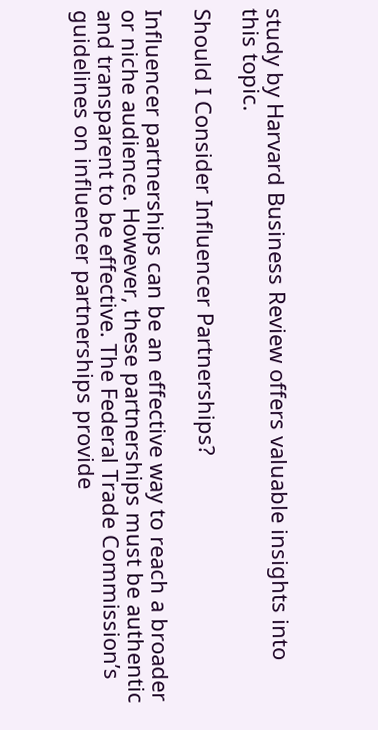study by Harvard Business Review offers valuable insights into this topic.

Should I Consider Influencer Partnerships?

Influencer partnerships can be an effective way to reach a broader or niche audience. However, these partnerships must be authentic and transparent to be effective. The Federal Trade Commission’s guidelines on influencer partnerships provide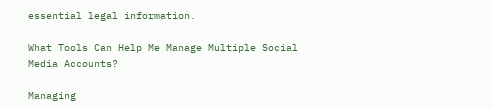essential legal information.

What Tools Can Help Me Manage Multiple Social Media Accounts?

Managing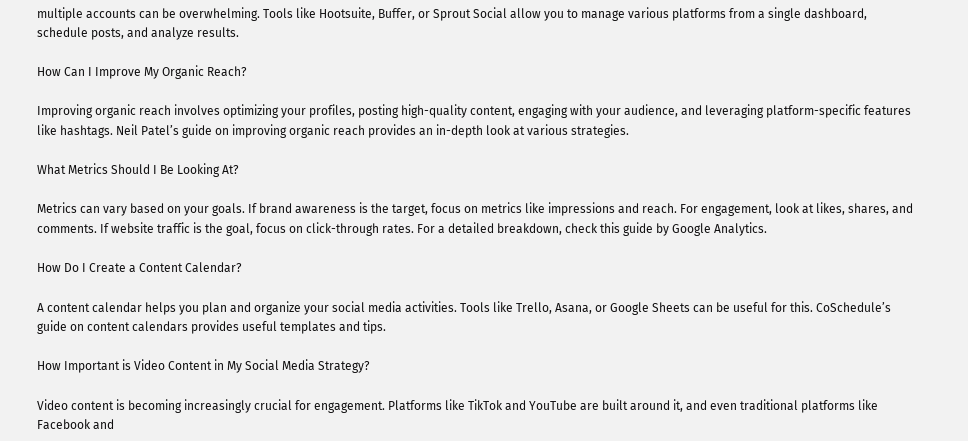multiple accounts can be overwhelming. Tools like Hootsuite, Buffer, or Sprout Social allow you to manage various platforms from a single dashboard, schedule posts, and analyze results.

How Can I Improve My Organic Reach?

Improving organic reach involves optimizing your profiles, posting high-quality content, engaging with your audience, and leveraging platform-specific features like hashtags. Neil Patel’s guide on improving organic reach provides an in-depth look at various strategies.

What Metrics Should I Be Looking At?

Metrics can vary based on your goals. If brand awareness is the target, focus on metrics like impressions and reach. For engagement, look at likes, shares, and comments. If website traffic is the goal, focus on click-through rates. For a detailed breakdown, check this guide by Google Analytics.

How Do I Create a Content Calendar?

A content calendar helps you plan and organize your social media activities. Tools like Trello, Asana, or Google Sheets can be useful for this. CoSchedule’s guide on content calendars provides useful templates and tips.

How Important is Video Content in My Social Media Strategy?

Video content is becoming increasingly crucial for engagement. Platforms like TikTok and YouTube are built around it, and even traditional platforms like Facebook and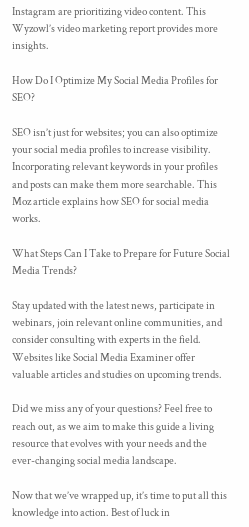Instagram are prioritizing video content. This Wyzowl’s video marketing report provides more insights.

How Do I Optimize My Social Media Profiles for SEO?

SEO isn’t just for websites; you can also optimize your social media profiles to increase visibility. Incorporating relevant keywords in your profiles and posts can make them more searchable. This Moz article explains how SEO for social media works.

What Steps Can I Take to Prepare for Future Social Media Trends?

Stay updated with the latest news, participate in webinars, join relevant online communities, and consider consulting with experts in the field. Websites like Social Media Examiner offer valuable articles and studies on upcoming trends.

Did we miss any of your questions? Feel free to reach out, as we aim to make this guide a living resource that evolves with your needs and the ever-changing social media landscape.

Now that we’ve wrapped up, it’s time to put all this knowledge into action. Best of luck in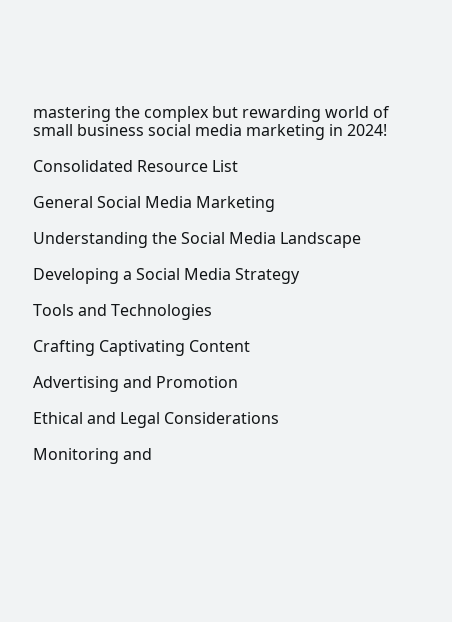mastering the complex but rewarding world of small business social media marketing in 2024!

Consolidated Resource List

General Social Media Marketing

Understanding the Social Media Landscape

Developing a Social Media Strategy

Tools and Technologies

Crafting Captivating Content

Advertising and Promotion

Ethical and Legal Considerations

Monitoring and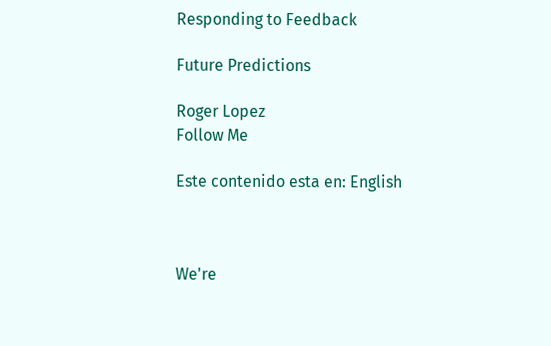Responding to Feedback

Future Predictions

Roger Lopez
Follow Me

Este contenido esta en: English



We're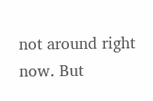not around right now. But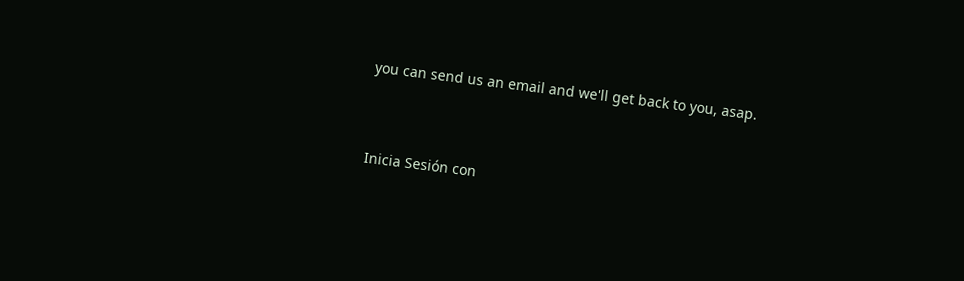you can send us an email and we'll get back to you, asap.


Inicia Sesión con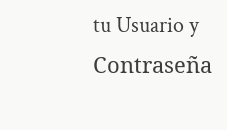tu Usuario y Contraseña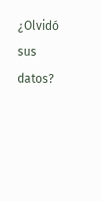¿Olvidó sus datos?